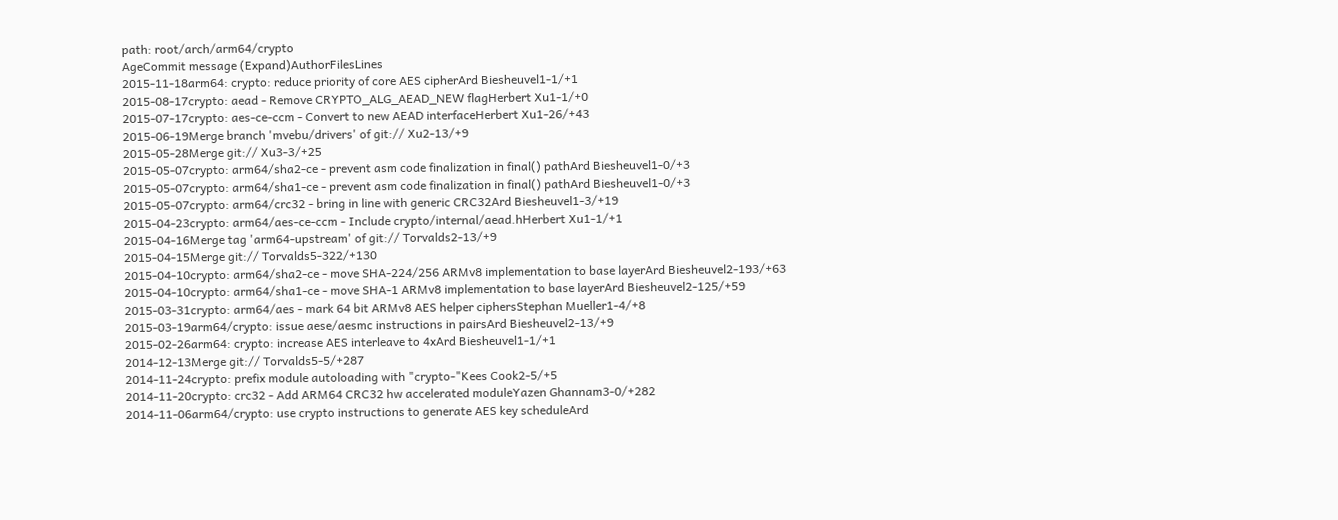path: root/arch/arm64/crypto
AgeCommit message (Expand)AuthorFilesLines
2015-11-18arm64: crypto: reduce priority of core AES cipherArd Biesheuvel1-1/+1
2015-08-17crypto: aead - Remove CRYPTO_ALG_AEAD_NEW flagHerbert Xu1-1/+0
2015-07-17crypto: aes-ce-ccm - Convert to new AEAD interfaceHerbert Xu1-26/+43
2015-06-19Merge branch 'mvebu/drivers' of git:// Xu2-13/+9
2015-05-28Merge git:// Xu3-3/+25
2015-05-07crypto: arm64/sha2-ce - prevent asm code finalization in final() pathArd Biesheuvel1-0/+3
2015-05-07crypto: arm64/sha1-ce - prevent asm code finalization in final() pathArd Biesheuvel1-0/+3
2015-05-07crypto: arm64/crc32 - bring in line with generic CRC32Ard Biesheuvel1-3/+19
2015-04-23crypto: arm64/aes-ce-ccm - Include crypto/internal/aead.hHerbert Xu1-1/+1
2015-04-16Merge tag 'arm64-upstream' of git:// Torvalds2-13/+9
2015-04-15Merge git:// Torvalds5-322/+130
2015-04-10crypto: arm64/sha2-ce - move SHA-224/256 ARMv8 implementation to base layerArd Biesheuvel2-193/+63
2015-04-10crypto: arm64/sha1-ce - move SHA-1 ARMv8 implementation to base layerArd Biesheuvel2-125/+59
2015-03-31crypto: arm64/aes - mark 64 bit ARMv8 AES helper ciphersStephan Mueller1-4/+8
2015-03-19arm64/crypto: issue aese/aesmc instructions in pairsArd Biesheuvel2-13/+9
2015-02-26arm64: crypto: increase AES interleave to 4xArd Biesheuvel1-1/+1
2014-12-13Merge git:// Torvalds5-5/+287
2014-11-24crypto: prefix module autoloading with "crypto-"Kees Cook2-5/+5
2014-11-20crypto: crc32 - Add ARM64 CRC32 hw accelerated moduleYazen Ghannam3-0/+282
2014-11-06arm64/crypto: use crypto instructions to generate AES key scheduleArd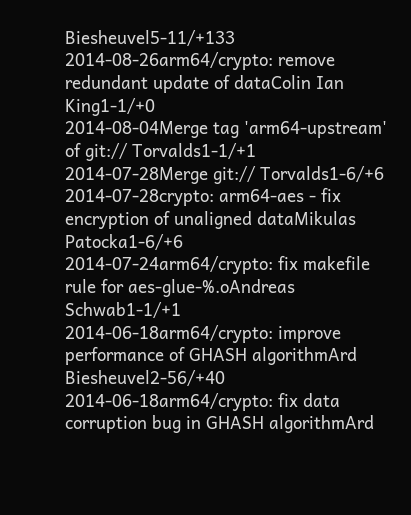Biesheuvel5-11/+133
2014-08-26arm64/crypto: remove redundant update of dataColin Ian King1-1/+0
2014-08-04Merge tag 'arm64-upstream' of git:// Torvalds1-1/+1
2014-07-28Merge git:// Torvalds1-6/+6
2014-07-28crypto: arm64-aes - fix encryption of unaligned dataMikulas Patocka1-6/+6
2014-07-24arm64/crypto: fix makefile rule for aes-glue-%.oAndreas Schwab1-1/+1
2014-06-18arm64/crypto: improve performance of GHASH algorithmArd Biesheuvel2-56/+40
2014-06-18arm64/crypto: fix data corruption bug in GHASH algorithmArd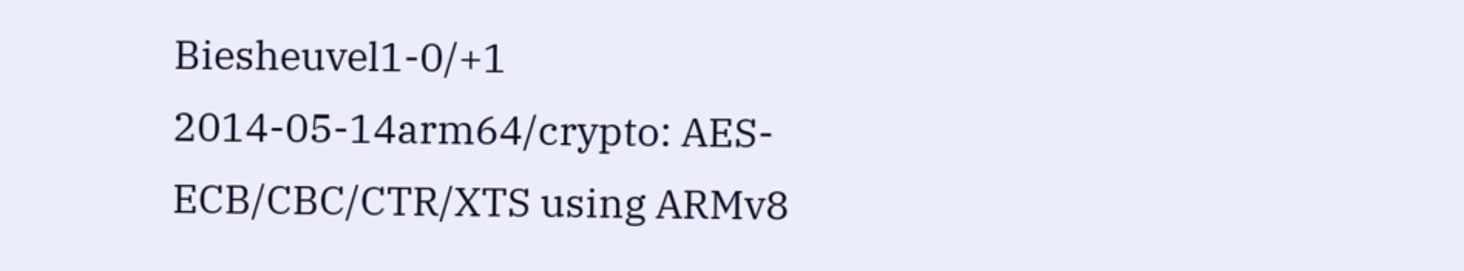Biesheuvel1-0/+1
2014-05-14arm64/crypto: AES-ECB/CBC/CTR/XTS using ARMv8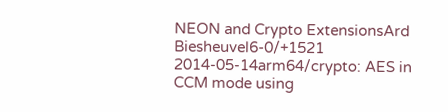NEON and Crypto ExtensionsArd Biesheuvel6-0/+1521
2014-05-14arm64/crypto: AES in CCM mode using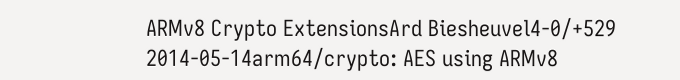ARMv8 Crypto ExtensionsArd Biesheuvel4-0/+529
2014-05-14arm64/crypto: AES using ARMv8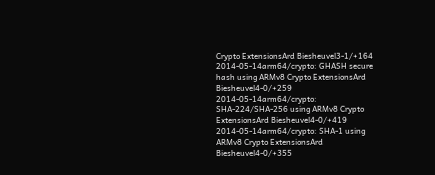Crypto ExtensionsArd Biesheuvel3-1/+164
2014-05-14arm64/crypto: GHASH secure hash using ARMv8 Crypto ExtensionsArd Biesheuvel4-0/+259
2014-05-14arm64/crypto: SHA-224/SHA-256 using ARMv8 Crypto ExtensionsArd Biesheuvel4-0/+419
2014-05-14arm64/crypto: SHA-1 using ARMv8 Crypto ExtensionsArd Biesheuvel4-0/+355